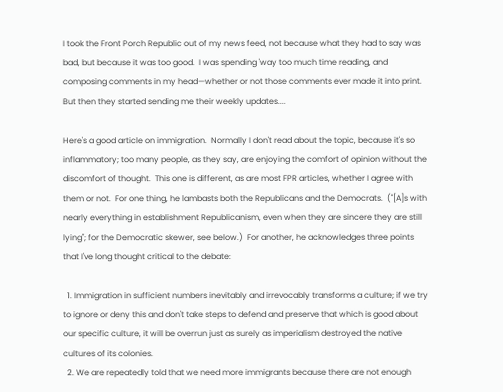I took the Front Porch Republic out of my news feed, not because what they had to say was bad, but because it was too good.  I was spending 'way too much time reading, and composing comments in my head—whether or not those comments ever made it into print.  But then they started sending me their weekly updates....

Here's a good article on immigration.  Normally I don't read about the topic, because it's so inflammatory; too many people, as they say, are enjoying the comfort of opinion without the discomfort of thought.  This one is different, as are most FPR articles, whether I agree with them or not.  For one thing, he lambasts both the Republicans and the Democrats.  ("[A]s with nearly everything in establishment Republicanism, even when they are sincere they are still lying"; for the Democratic skewer, see below.)  For another, he acknowledges three points that I've long thought critical to the debate:

  1. Immigration in sufficient numbers inevitably and irrevocably transforms a culture; if we try to ignore or deny this and don't take steps to defend and preserve that which is good about our specific culture, it will be overrun just as surely as imperialism destroyed the native cultures of its colonies.
  2. We are repeatedly told that we need more immigrants because there are not enough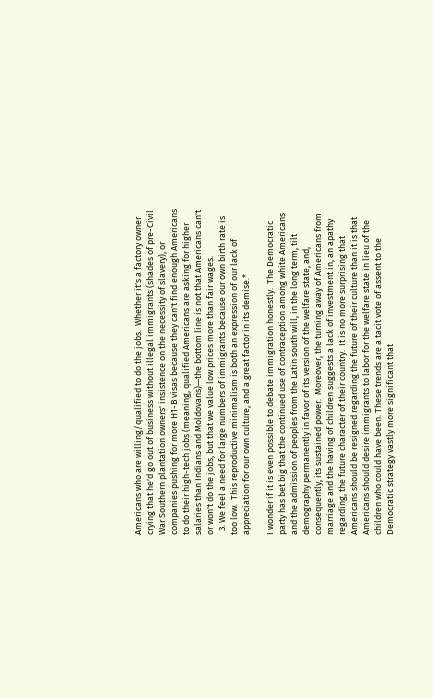Americans who are willing/qualified to do the jobs.  Whether it's a factory owner crying that he'd go out of business without illegal immigrants (shades of pre-Civil War Southern plantation owners' insistence on the necessity of slavery), or companies pushing for more H1-B visas because they can't find enough Americans to do their high-tech jobs (meaning, qualified Americans are asking for higher salaries than Indians and Moldovans)—the bottom line is not that Americans can't or won't do the jobs, but that we value low prices more than fair wages.
  3. We feel a need for large numbers of immigrants because our own birth rate is too low.  This reproductive minimalism is both an expression of our lack of appreciation for our own culture, and a great factor in its demise.*

I wonder if it is even possible to debate immigration honestly.  The Democratic party has bet big that the continued use of contraception among white Americans and the admission of peoples from the Latin south will, in the long term, tilt demography permanently in favor of its version of the welfare state, and, consequently, its sustained power.  Moreover, the turning away of Americans from marriage and the having of children suggests a lack of investment in, an apathy regarding, the future character of their country.  It is no more surprising that Americans should be resigned regarding the future of their culture than it is that Americans should desire immigrants to labor for the welfare state in lieu of the children who could have been. These trends are a tacit vote of assent to the Democratic strategy vastly more significant that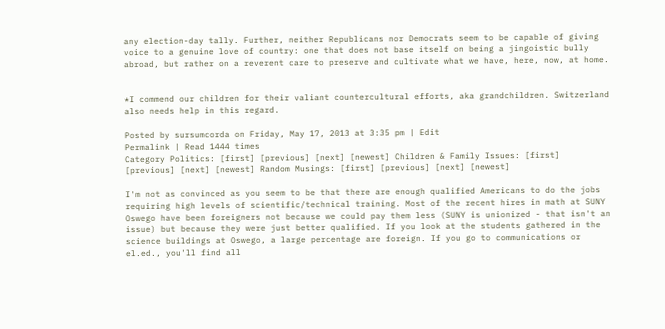any election-day tally. Further, neither Republicans nor Democrats seem to be capable of giving voice to a genuine love of country: one that does not base itself on being a jingoistic bully abroad, but rather on a reverent care to preserve and cultivate what we have, here, now, at home.


*I commend our children for their valiant countercultural efforts, aka grandchildren. Switzerland also needs help in this regard.

Posted by sursumcorda on Friday, May 17, 2013 at 3:35 pm | Edit
Permalink | Read 1444 times
Category Politics: [first] [previous] [next] [newest] Children & Family Issues: [first] [previous] [next] [newest] Random Musings: [first] [previous] [next] [newest]

I'm not as convinced as you seem to be that there are enough qualified Americans to do the jobs requiring high levels of scientific/technical training. Most of the recent hires in math at SUNY Oswego have been foreigners not because we could pay them less (SUNY is unionized - that isn't an issue) but because they were just better qualified. If you look at the students gathered in the science buildings at Oswego, a large percentage are foreign. If you go to communications or el.ed., you'll find all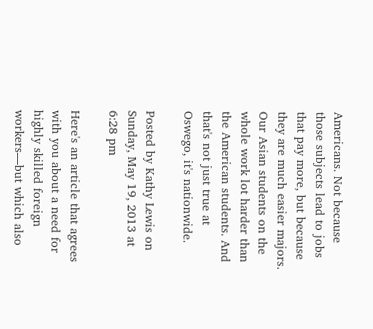Americans. Not because those subjects lead to jobs that pay more, but because they are much easier majors. Our Asian students on the whole work lot harder than the American students. And that's not just true at Oswego, it's nationwide.

Posted by Kathy Lewis on Sunday, May 19, 2013 at 6:28 pm

Here's an article that agrees with you about a need for highly skilled foreign workers—but which also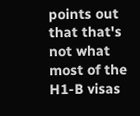points out that that's not what most of the H1-B visas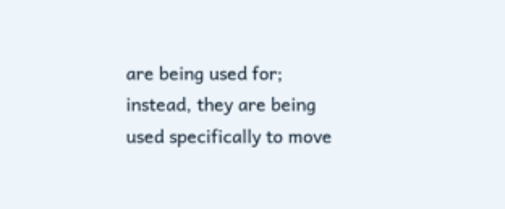are being used for; instead, they are being used specifically to move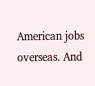American jobs overseas. And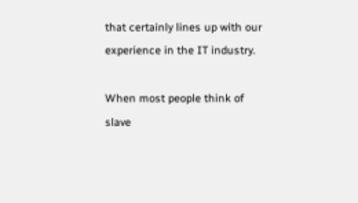that certainly lines up with our experience in the IT industry.

When most people think of slave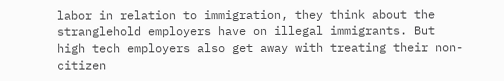labor in relation to immigration, they think about the stranglehold employers have on illegal immigrants. But high tech employers also get away with treating their non-citizen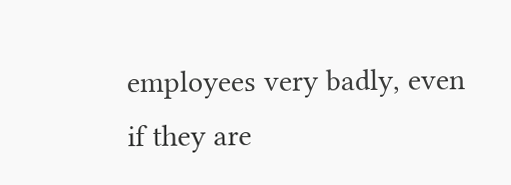employees very badly, even if they are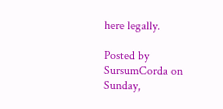here legally.

Posted by SursumCorda on Sunday,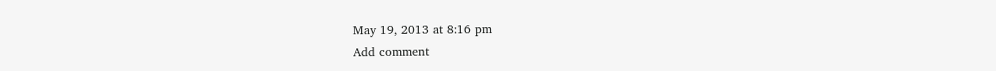May 19, 2013 at 8:16 pm
Add comment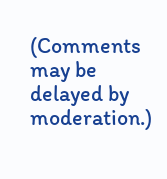(Comments may be delayed by moderation.)